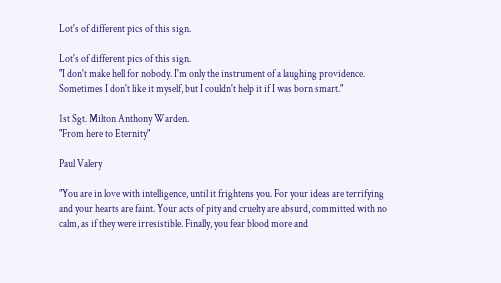Lot's of different pics of this sign.

Lot's of different pics of this sign.
"I don't make hell for nobody. I'm only the instrument of a laughing providence. Sometimes I don't like it myself, but I couldn't help it if I was born smart."

1st Sgt. Milton Anthony Warden.
"From here to Eternity"

Paul Valery

"You are in love with intelligence, until it frightens you. For your ideas are terrifying and your hearts are faint. Your acts of pity and cruelty are absurd, committed with no calm, as if they were irresistible. Finally, you fear blood more and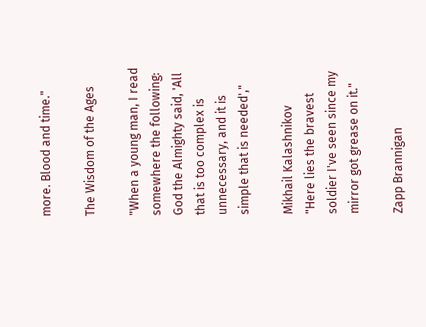more. Blood and time."

The Wisdom of the Ages

"When a young man, I read somewhere the following: God the Almighty said, 'All that is too complex is unnecessary, and it is simple that is needed',"

Mikhail Kalashnikov
"Here lies the bravest soldier I've seen since my mirror got grease on it."

Zapp Brannigan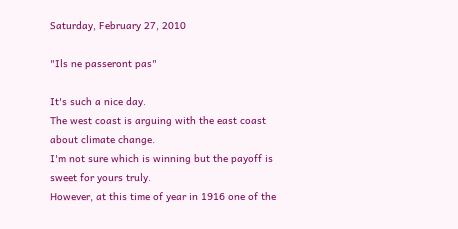Saturday, February 27, 2010

"Ils ne passeront pas"

It's such a nice day.
The west coast is arguing with the east coast about climate change.
I'm not sure which is winning but the payoff is sweet for yours truly.
However, at this time of year in 1916 one of the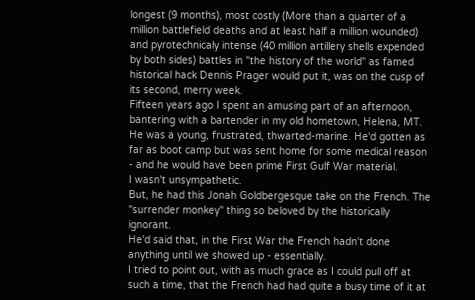longest (9 months), most costly (More than a quarter of a million battlefield deaths and at least half a million wounded) and pyrotechnicaly intense (40 million artillery shells expended by both sides) battles in "the history of the world" as famed historical hack Dennis Prager would put it, was on the cusp of its second, merry week.
Fifteen years ago I spent an amusing part of an afternoon, bantering with a bartender in my old hometown, Helena, MT.
He was a young, frustrated, thwarted-marine. He'd gotten as far as boot camp but was sent home for some medical reason - and he would have been prime First Gulf War material.
I wasn't unsympathetic.
But, he had this Jonah Goldbergesque take on the French. The "surrender monkey" thing so beloved by the historically ignorant.
He'd said that, in the First War the French hadn't done anything until we showed up - essentially.
I tried to point out, with as much grace as I could pull off at such a time, that the French had had quite a busy time of it at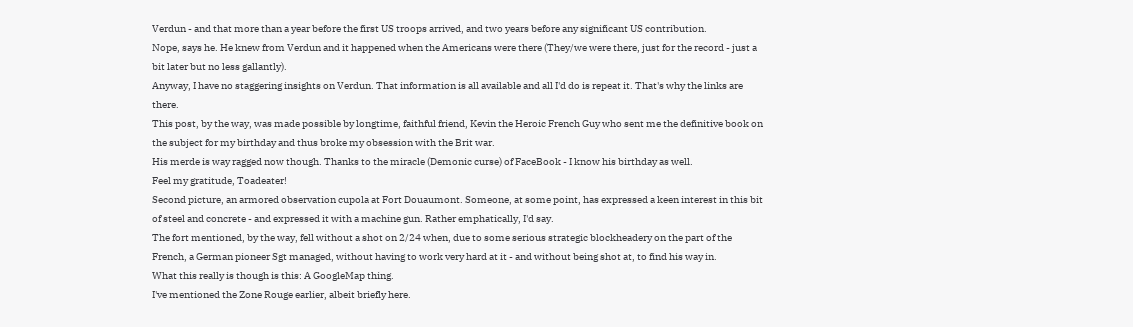Verdun - and that more than a year before the first US troops arrived, and two years before any significant US contribution.
Nope, says he. He knew from Verdun and it happened when the Americans were there (They/we were there, just for the record - just a bit later but no less gallantly).
Anyway, I have no staggering insights on Verdun. That information is all available and all I'd do is repeat it. That's why the links are there.
This post, by the way, was made possible by longtime, faithful friend, Kevin the Heroic French Guy who sent me the definitive book on the subject for my birthday and thus broke my obsession with the Brit war.
His merde is way ragged now though. Thanks to the miracle (Demonic curse) of FaceBook - I know his birthday as well.
Feel my gratitude, Toadeater!
Second picture, an armored observation cupola at Fort Douaumont. Someone, at some point, has expressed a keen interest in this bit of steel and concrete - and expressed it with a machine gun. Rather emphatically, I'd say.
The fort mentioned, by the way, fell without a shot on 2/24 when, due to some serious strategic blockheadery on the part of the French, a German pioneer Sgt managed, without having to work very hard at it - and without being shot at, to find his way in.
What this really is though is this: A GoogleMap thing.
I've mentioned the Zone Rouge earlier, albeit briefly here.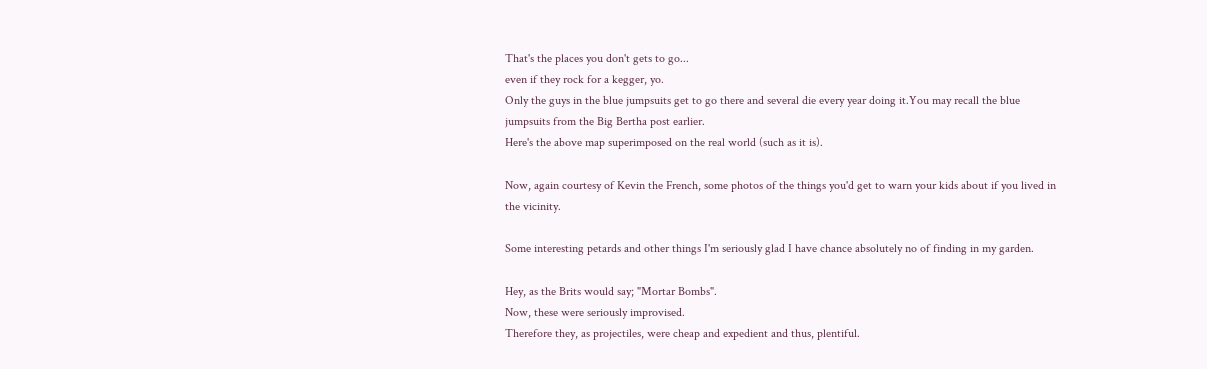That's the places you don't gets to go...
even if they rock for a kegger, yo.
Only the guys in the blue jumpsuits get to go there and several die every year doing it.You may recall the blue jumpsuits from the Big Bertha post earlier.
Here's the above map superimposed on the real world (such as it is).

Now, again courtesy of Kevin the French, some photos of the things you'd get to warn your kids about if you lived in the vicinity.

Some interesting petards and other things I'm seriously glad I have chance absolutely no of finding in my garden.

Hey, as the Brits would say; "Mortar Bombs".
Now, these were seriously improvised.
Therefore they, as projectiles, were cheap and expedient and thus, plentiful.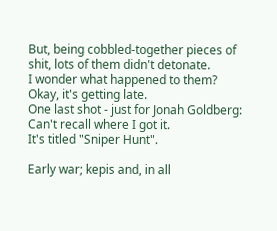But, being cobbled-together pieces of shit, lots of them didn't detonate.
I wonder what happened to them?
Okay, it's getting late.
One last shot - just for Jonah Goldberg:
Can't recall where I got it.
It's titled "Sniper Hunt".

Early war; kepis and, in all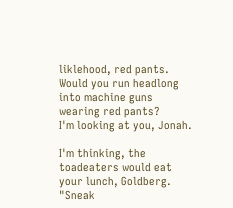liklehood, red pants.
Would you run headlong into machine guns wearing red pants?
I'm looking at you, Jonah.

I'm thinking, the toadeaters would eat your lunch, Goldberg.
"Sneak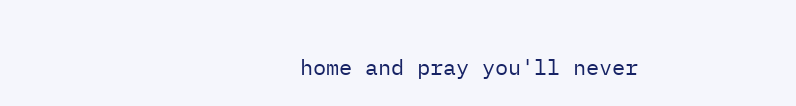home and pray you'll never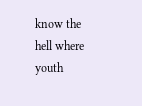know the hell where youth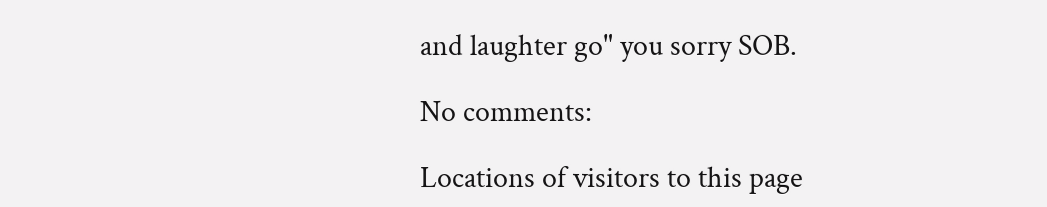and laughter go" you sorry SOB.

No comments:

Locations of visitors to this page